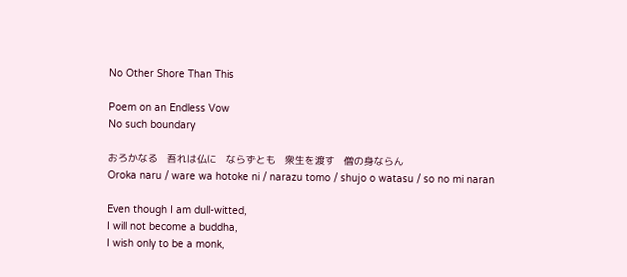No Other Shore Than This

Poem on an Endless Vow
No such boundary

おろかなる   吾れは仏に   ならずとも   衆生を渡す   僧の身ならん
Oroka naru / ware wa hotoke ni / narazu tomo / shujo o watasu / so no mi naran

Even though I am dull-witted,
I will not become a buddha,
I wish only to be a monk,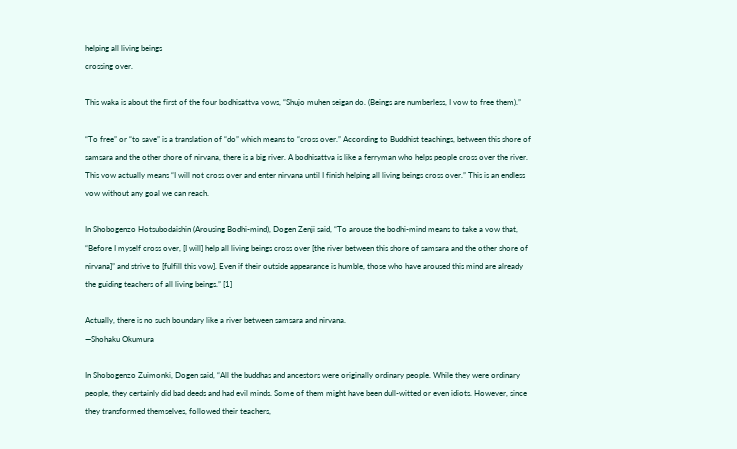helping all living beings
crossing over.

This waka is about the first of the four bodhisattva vows, “Shujo muhen seigan do. (Beings are numberless, I vow to free them).”

“To free” or “to save” is a translation of “do” which means to “cross over.” According to Buddhist teachings, between this shore of samsara and the other shore of nirvana, there is a big river. A bodhisattva is like a ferryman who helps people cross over the river. This vow actually means “I will not cross over and enter nirvana until I finish helping all living beings cross over.” This is an endless vow without any goal we can reach.

In Shobogenzo Hotsubodaishin (Arousing Bodhi-mind), Dogen Zenji said, “To arouse the bodhi-mind means to take a vow that, “Before I myself cross over, [I will] help all living beings cross over [the river between this shore of samsara and the other shore of nirvana]” and strive to [fulfill this vow]. Even if their outside appearance is humble, those who have aroused this mind are already the guiding teachers of all living beings.” [1]

Actually, there is no such boundary like a river between samsara and nirvana.
—Shohaku Okumura

In Shobogenzo Zuimonki, Dogen said, “All the buddhas and ancestors were originally ordinary people. While they were ordinary people, they certainly did bad deeds and had evil minds. Some of them might have been dull-witted or even idiots. However, since they transformed themselves, followed their teachers,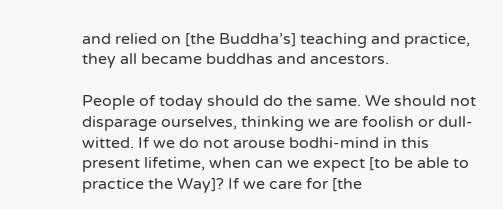and relied on [the Buddha’s] teaching and practice, they all became buddhas and ancestors.

People of today should do the same. We should not disparage ourselves, thinking we are foolish or dull-witted. If we do not arouse bodhi-mind in this present lifetime, when can we expect [to be able to practice the Way]? If we care for [the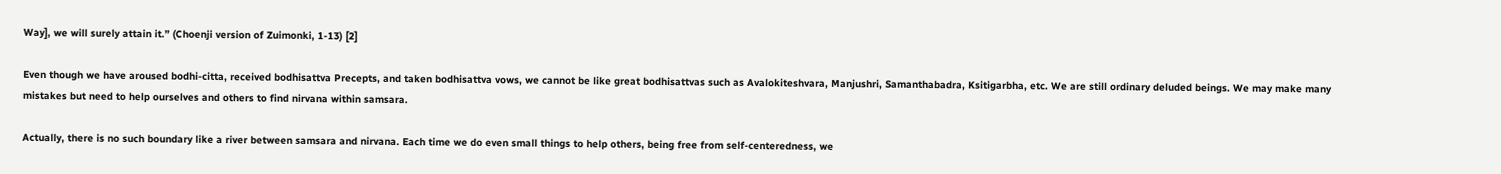Way], we will surely attain it.” (Choenji version of Zuimonki, 1-13) [2]

Even though we have aroused bodhi-citta, received bodhisattva Precepts, and taken bodhisattva vows, we cannot be like great bodhisattvas such as Avalokiteshvara, Manjushri, Samanthabadra, Ksitigarbha, etc. We are still ordinary deluded beings. We may make many mistakes but need to help ourselves and others to find nirvana within samsara.

Actually, there is no such boundary like a river between samsara and nirvana. Each time we do even small things to help others, being free from self-centeredness, we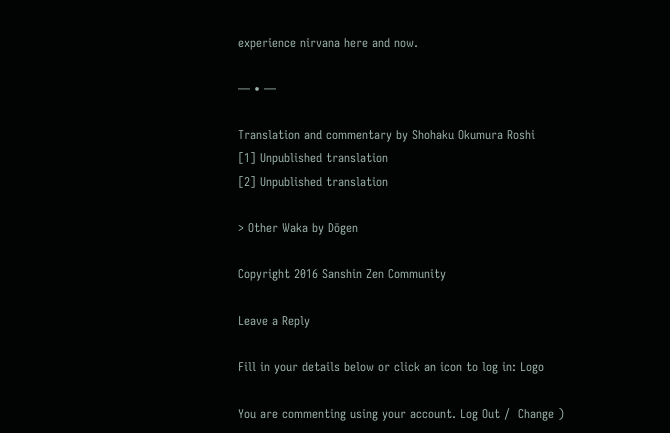experience nirvana here and now.

— • —

Translation and commentary by Shohaku Okumura Roshi
[1] Unpublished translation
[2] Unpublished translation

> Other Waka by Dōgen

Copyright 2016 Sanshin Zen Community

Leave a Reply

Fill in your details below or click an icon to log in: Logo

You are commenting using your account. Log Out /  Change )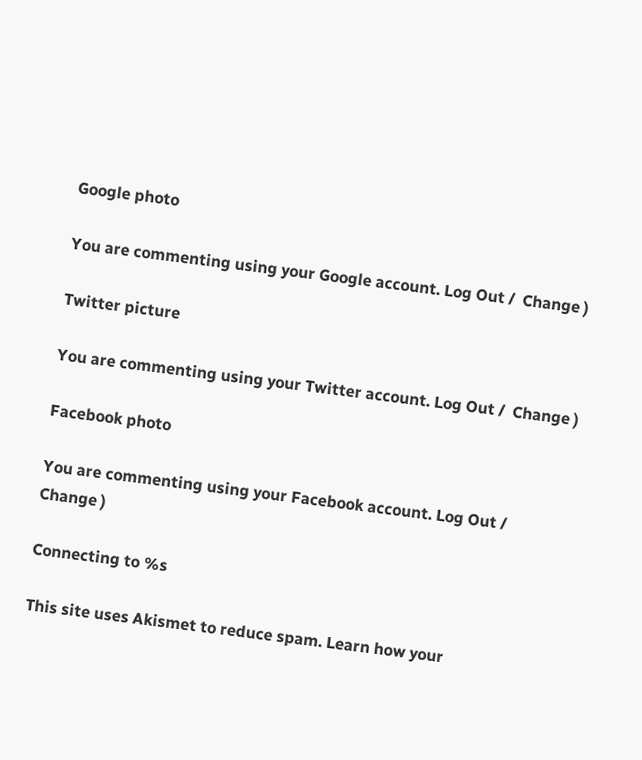Google photo

You are commenting using your Google account. Log Out /  Change )

Twitter picture

You are commenting using your Twitter account. Log Out /  Change )

Facebook photo

You are commenting using your Facebook account. Log Out /  Change )

Connecting to %s

This site uses Akismet to reduce spam. Learn how your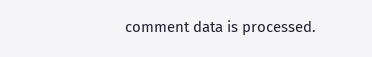comment data is processed.